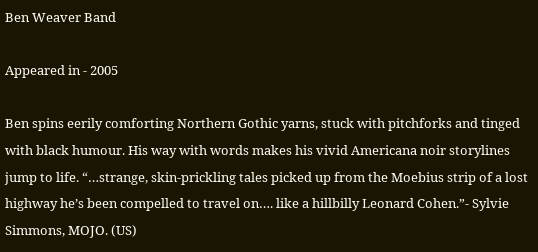Ben Weaver Band

Appeared in - 2005

Ben spins eerily comforting Northern Gothic yarns, stuck with pitchforks and tinged with black humour. His way with words makes his vivid Americana noir storylines jump to life. “…strange, skin-prickling tales picked up from the Moebius strip of a lost highway he’s been compelled to travel on…. like a hillbilly Leonard Cohen.”- Sylvie Simmons, MOJO. (US)